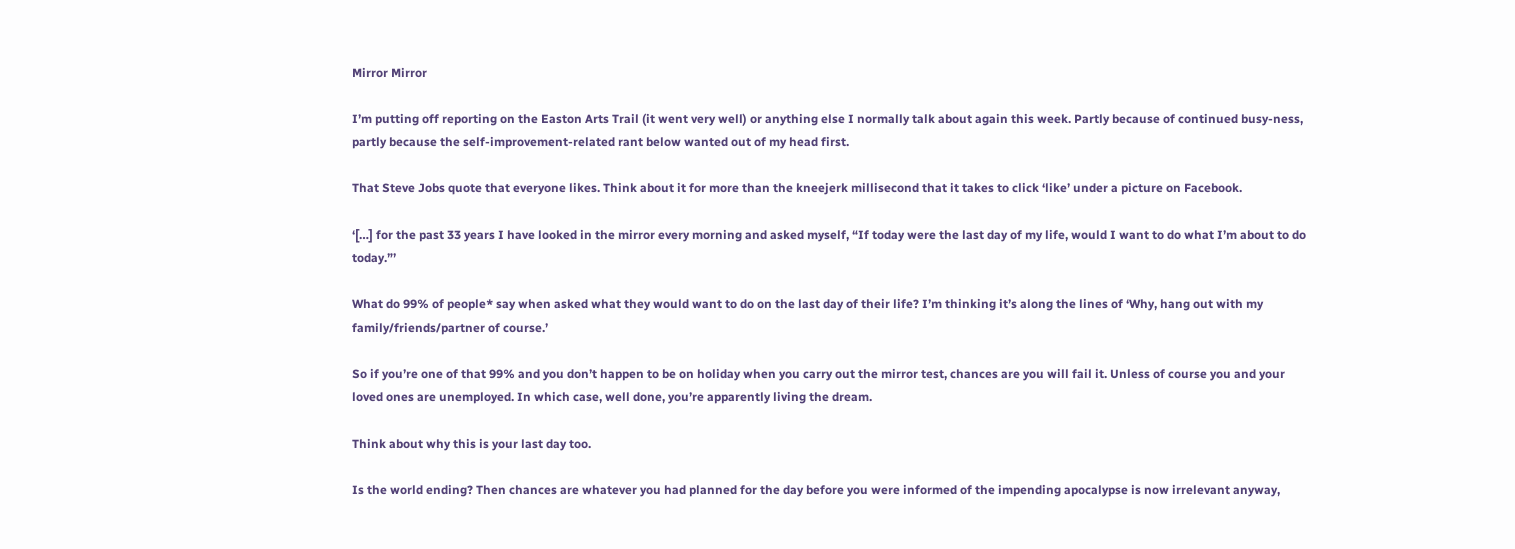Mirror Mirror

I’m putting off reporting on the Easton Arts Trail (it went very well) or anything else I normally talk about again this week. Partly because of continued busy-ness, partly because the self-improvement-related rant below wanted out of my head first.

That Steve Jobs quote that everyone likes. Think about it for more than the kneejerk millisecond that it takes to click ‘like’ under a picture on Facebook.

‘[…] for the past 33 years I have looked in the mirror every morning and asked myself, “If today were the last day of my life, would I want to do what I’m about to do today.”’

What do 99% of people* say when asked what they would want to do on the last day of their life? I’m thinking it’s along the lines of ‘Why, hang out with my family/friends/partner of course.’

So if you’re one of that 99% and you don’t happen to be on holiday when you carry out the mirror test, chances are you will fail it. Unless of course you and your loved ones are unemployed. In which case, well done, you’re apparently living the dream.

Think about why this is your last day too.

Is the world ending? Then chances are whatever you had planned for the day before you were informed of the impending apocalypse is now irrelevant anyway,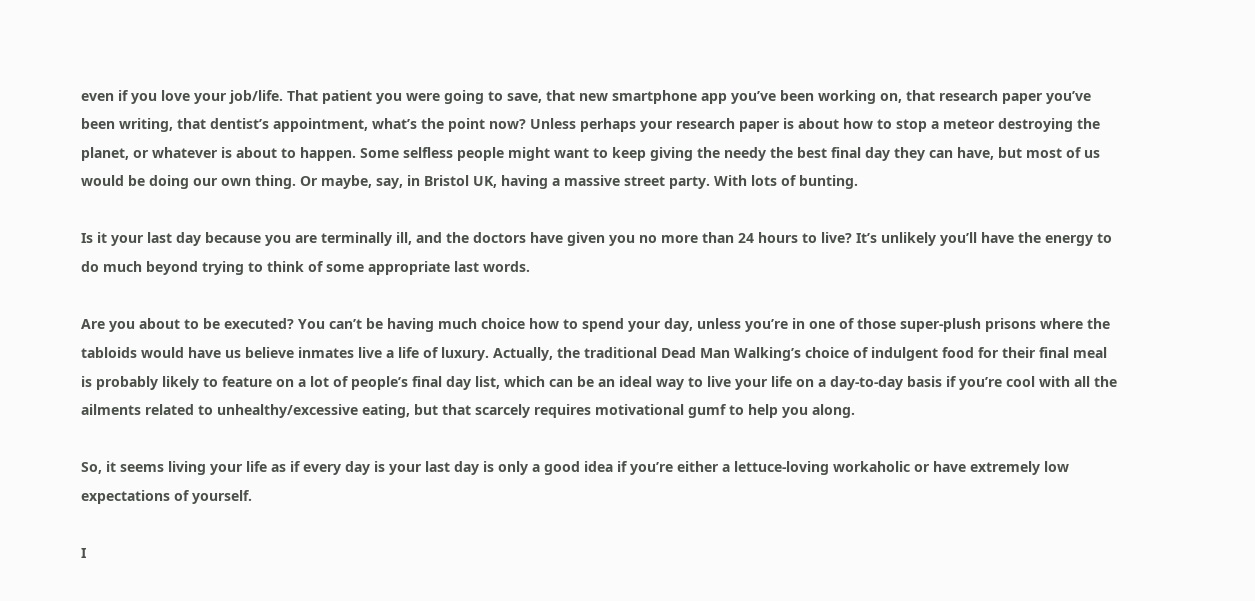even if you love your job/life. That patient you were going to save, that new smartphone app you’ve been working on, that research paper you’ve been writing, that dentist’s appointment, what’s the point now? Unless perhaps your research paper is about how to stop a meteor destroying the planet, or whatever is about to happen. Some selfless people might want to keep giving the needy the best final day they can have, but most of us would be doing our own thing. Or maybe, say, in Bristol UK, having a massive street party. With lots of bunting.

Is it your last day because you are terminally ill, and the doctors have given you no more than 24 hours to live? It’s unlikely you’ll have the energy to do much beyond trying to think of some appropriate last words.

Are you about to be executed? You can’t be having much choice how to spend your day, unless you’re in one of those super-plush prisons where the tabloids would have us believe inmates live a life of luxury. Actually, the traditional Dead Man Walking’s choice of indulgent food for their final meal is probably likely to feature on a lot of people’s final day list, which can be an ideal way to live your life on a day-to-day basis if you’re cool with all the ailments related to unhealthy/excessive eating, but that scarcely requires motivational gumf to help you along.

So, it seems living your life as if every day is your last day is only a good idea if you’re either a lettuce-loving workaholic or have extremely low expectations of yourself.

I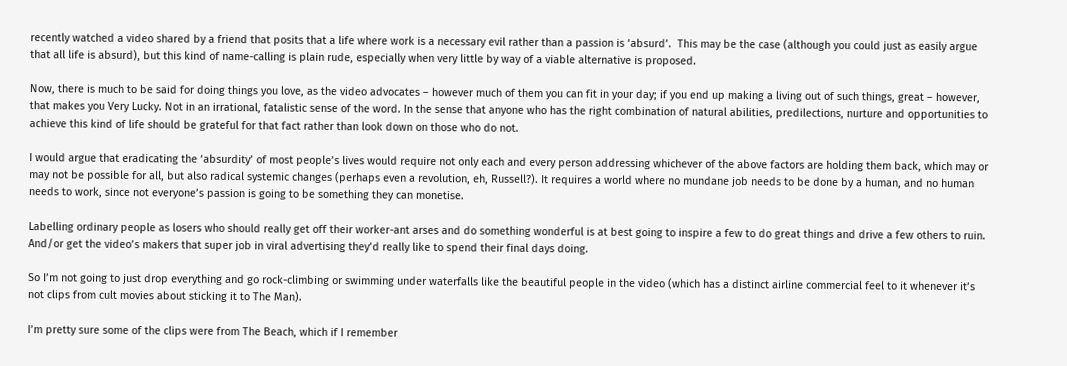recently watched a video shared by a friend that posits that a life where work is a necessary evil rather than a passion is ‘absurd’.  This may be the case (although you could just as easily argue that all life is absurd), but this kind of name-calling is plain rude, especially when very little by way of a viable alternative is proposed.

Now, there is much to be said for doing things you love, as the video advocates – however much of them you can fit in your day; if you end up making a living out of such things, great – however, that makes you Very Lucky. Not in an irrational, fatalistic sense of the word. In the sense that anyone who has the right combination of natural abilities, predilections, nurture and opportunities to achieve this kind of life should be grateful for that fact rather than look down on those who do not.

I would argue that eradicating the ‘absurdity’ of most people’s lives would require not only each and every person addressing whichever of the above factors are holding them back, which may or may not be possible for all, but also radical systemic changes (perhaps even a revolution, eh, Russell?). It requires a world where no mundane job needs to be done by a human, and no human needs to work, since not everyone’s passion is going to be something they can monetise.

Labelling ordinary people as losers who should really get off their worker-ant arses and do something wonderful is at best going to inspire a few to do great things and drive a few others to ruin. And/or get the video’s makers that super job in viral advertising they’d really like to spend their final days doing.

So I’m not going to just drop everything and go rock-climbing or swimming under waterfalls like the beautiful people in the video (which has a distinct airline commercial feel to it whenever it’s not clips from cult movies about sticking it to The Man).

I’m pretty sure some of the clips were from The Beach, which if I remember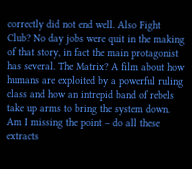correctly did not end well. Also Fight Club? No day jobs were quit in the making of that story, in fact the main protagonist has several. The Matrix? A film about how humans are exploited by a powerful ruling class and how an intrepid band of rebels take up arms to bring the system down. Am I missing the point – do all these extracts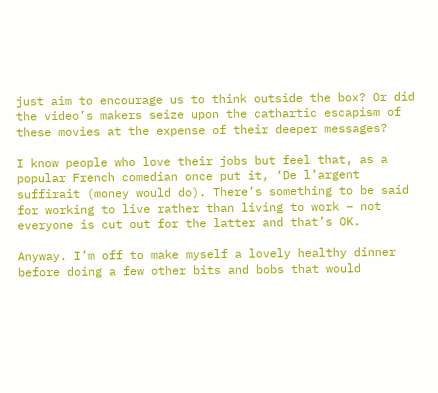just aim to encourage us to think outside the box? Or did the video’s makers seize upon the cathartic escapism of these movies at the expense of their deeper messages?

I know people who love their jobs but feel that, as a popular French comedian once put it, ‘De l’argent suffirait (money would do). There’s something to be said for working to live rather than living to work – not everyone is cut out for the latter and that’s OK.

Anyway. I’m off to make myself a lovely healthy dinner before doing a few other bits and bobs that would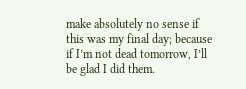make absolutely no sense if this was my final day; because if I’m not dead tomorrow, I’ll be glad I did them.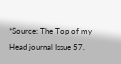*Source: The Top of my Head journal Issue 57.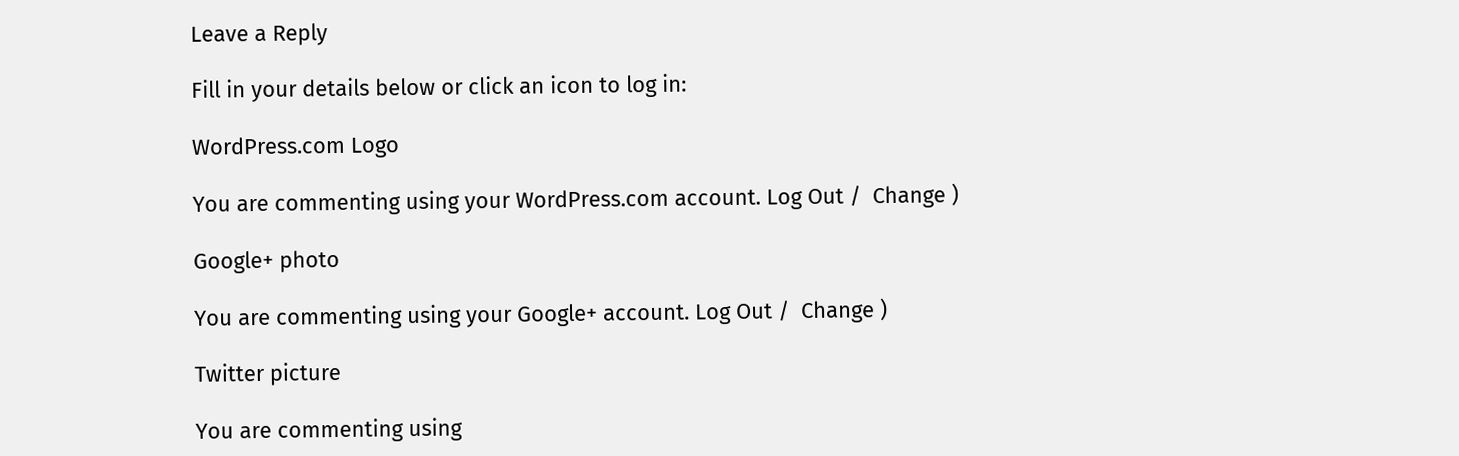Leave a Reply

Fill in your details below or click an icon to log in:

WordPress.com Logo

You are commenting using your WordPress.com account. Log Out /  Change )

Google+ photo

You are commenting using your Google+ account. Log Out /  Change )

Twitter picture

You are commenting using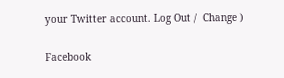your Twitter account. Log Out /  Change )

Facebook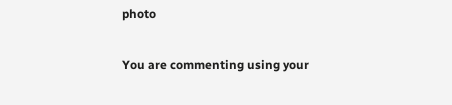photo

You are commenting using your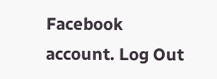Facebook account. Log Out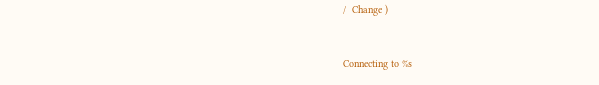/  Change )


Connecting to %s